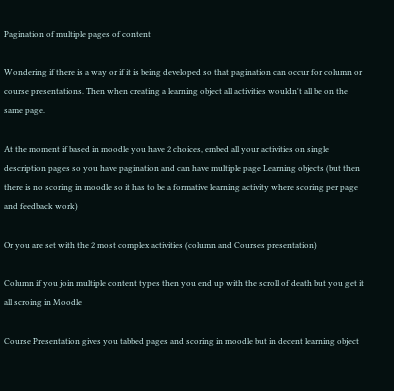Pagination of multiple pages of content

Wondering if there is a way or if it is being developed so that pagination can occur for column or course presentations. Then when creating a learning object all activities wouldn't all be on the same page.

At the moment if based in moodle you have 2 choices, embed all your activities on single description pages so you have pagination and can have multiple page Learning objects (but then there is no scoring in moodle so it has to be a formative learning activity where scoring per page and feedback work)

Or you are set with the 2 most complex activities (column and Courses presentation)

Column if you join multiple content types then you end up with the scroll of death but you get it all scroing in Moodle

Course Presentation gives you tabbed pages and scoring in moodle but in decent learning object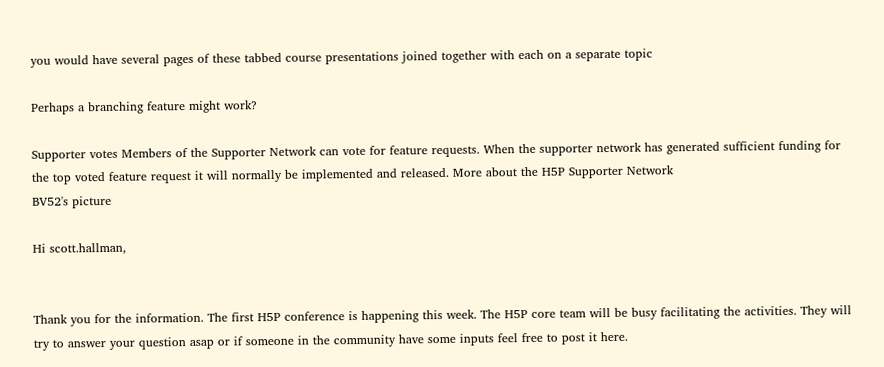you would have several pages of these tabbed course presentations joined together with each on a separate topic

Perhaps a branching feature might work?

Supporter votes Members of the Supporter Network can vote for feature requests. When the supporter network has generated sufficient funding for the top voted feature request it will normally be implemented and released. More about the H5P Supporter Network
BV52's picture

Hi scott.hallman,


Thank you for the information. The first H5P conference is happening this week. The H5P core team will be busy facilitating the activities. They will try to answer your question asap or if someone in the community have some inputs feel free to post it here.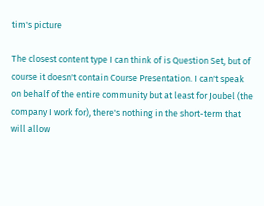tim's picture

The closest content type I can think of is Question Set, but of course it doesn't contain Course Presentation. I can't speak on behalf of the entire community but at least for Joubel (the company I work for), there's nothing in the short-term that will allow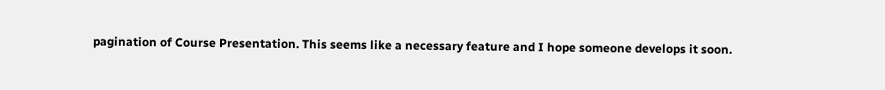pagination of Course Presentation. This seems like a necessary feature and I hope someone develops it soon.